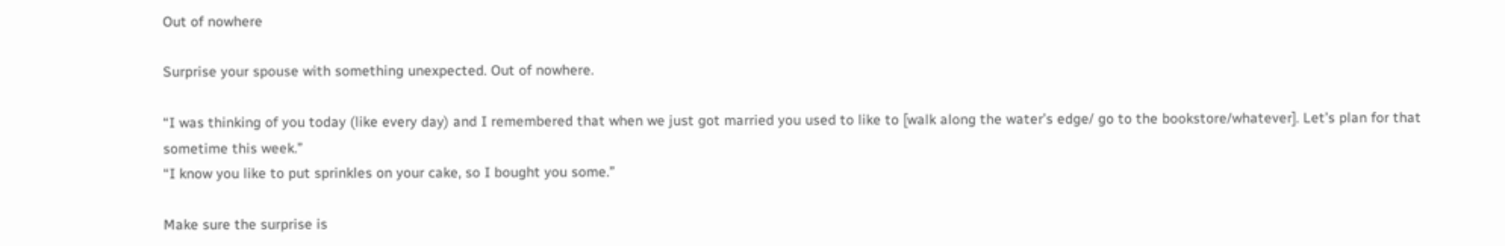Out of nowhere

Surprise your spouse with something unexpected. Out of nowhere.

“I was thinking of you today (like every day) and I remembered that when we just got married you used to like to [walk along the water’s edge/ go to the bookstore/whatever]. Let’s plan for that sometime this week.”
“I know you like to put sprinkles on your cake, so I bought you some.”

Make sure the surprise is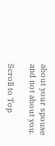about your spouse and not about you.

Scroll to Top